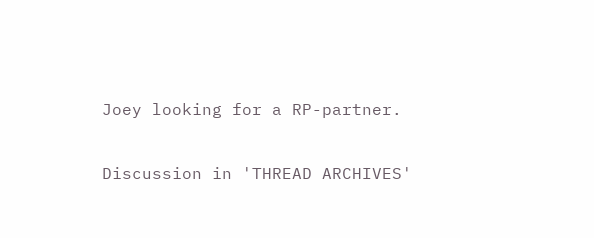Joey looking for a RP-partner.

Discussion in 'THREAD ARCHIVES'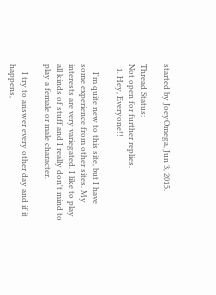started by JoeyOmega, Jun 3, 2015.

Thread Status:
Not open for further replies.
  1. Hey, Everyone!!

    I'm quite new to this site, but I have some experience from other sites. My interests are very variegated. I like to play all kinds of stuff and I really don't mind to play a female or male character.

    I try to answer every other day and if it happens,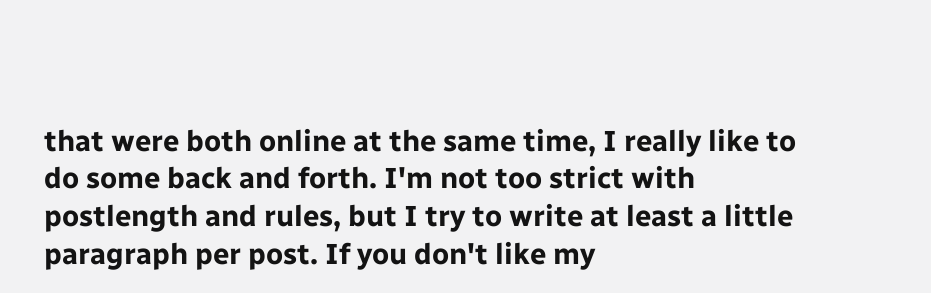that were both online at the same time, I really like to do some back and forth. I'm not too strict with postlength and rules, but I try to write at least a little paragraph per post. If you don't like my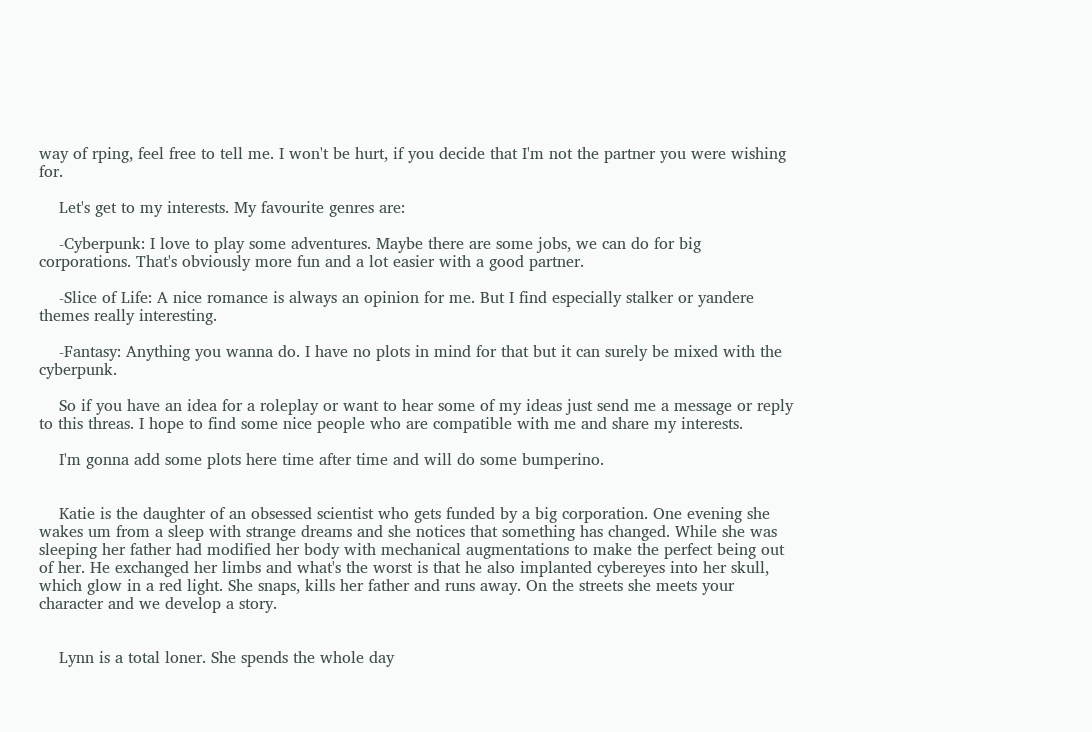way of rping, feel free to tell me. I won't be hurt, if you decide that I'm not the partner you were wishing for.

    Let's get to my interests. My favourite genres are:

    -Cyberpunk: I love to play some adventures. Maybe there are some jobs, we can do for big corporations. That's obviously more fun and a lot easier with a good partner.

    -Slice of Life: A nice romance is always an opinion for me. But I find especially stalker or yandere themes really interesting.

    -Fantasy: Anything you wanna do. I have no plots in mind for that but it can surely be mixed with the cyberpunk.

    So if you have an idea for a roleplay or want to hear some of my ideas just send me a message or reply to this threas. I hope to find some nice people who are compatible with me and share my interests.

    I'm gonna add some plots here time after time and will do some bumperino.


    Katie is the daughter of an obsessed scientist who gets funded by a big corporation. One evening she wakes um from a sleep with strange dreams and she notices that something has changed. While she was sleeping her father had modified her body with mechanical augmentations to make the perfect being out of her. He exchanged her limbs and what's the worst is that he also implanted cybereyes into her skull, which glow in a red light. She snaps, kills her father and runs away. On the streets she meets your character and we develop a story.


    Lynn is a total loner. She spends the whole day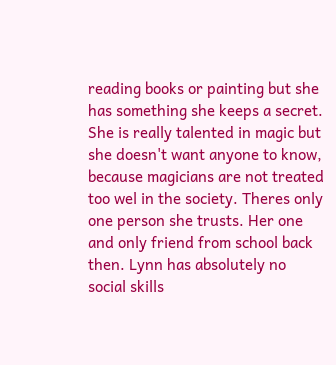reading books or painting but she has something she keeps a secret. She is really talented in magic but she doesn't want anyone to know, because magicians are not treated too wel in the society. Theres only one person she trusts. Her one and only friend from school back then. Lynn has absolutely no social skills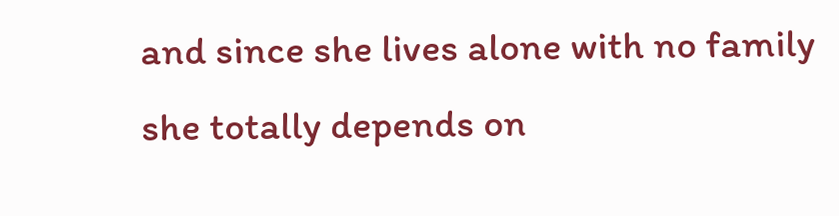and since she lives alone with no family she totally depends on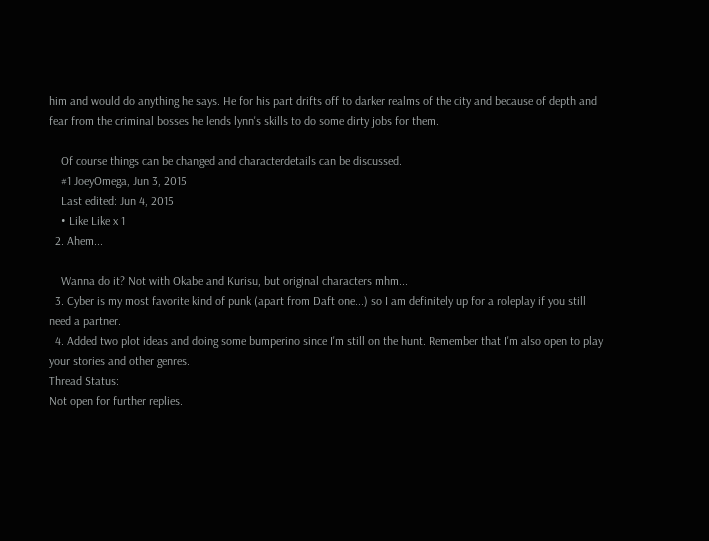him and would do anything he says. He for his part drifts off to darker realms of the city and because of depth and fear from the criminal bosses he lends lynn's skills to do some dirty jobs for them.

    Of course things can be changed and characterdetails can be discussed.
    #1 JoeyOmega, Jun 3, 2015
    Last edited: Jun 4, 2015
    • Like Like x 1
  2. Ahem...

    Wanna do it? Not with Okabe and Kurisu, but original characters mhm...
  3. Cyber is my most favorite kind of punk (apart from Daft one...) so I am definitely up for a roleplay if you still need a partner.
  4. Added two plot ideas and doing some bumperino since I'm still on the hunt. Remember that I'm also open to play your stories and other genres.
Thread Status:
Not open for further replies.